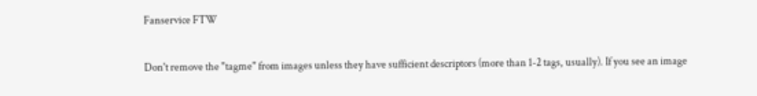Fanservice FTW

Don't remove the "tagme" from images unless they have sufficient descriptors (more than 1-2 tags, usually). If you see an image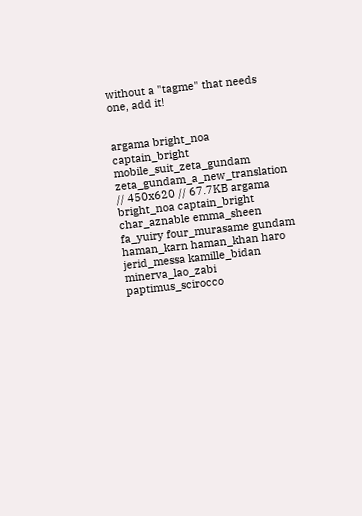without a "tagme" that needs one, add it!


argama bright_noa captain_bright mobile_suit_zeta_gundam zeta_gundam_a_new_translation // 450x620 // 67.7KB argama bright_noa captain_bright char_aznable emma_sheen fa_yuiry four_murasame gundam haman_karn haman_khan haro jerid_messa kamille_bidan minerva_lao_zabi paptimus_scirocco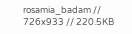rosamia_badam // 726x933 // 220.5KB